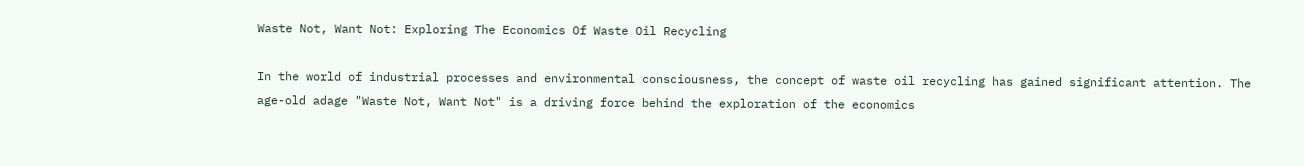Waste Not, Want Not: Exploring The Economics Of Waste Oil Recycling

In the world of industrial processes and environmental consciousness, the concept of waste oil recycling has gained significant attention. The age-old adage "Waste Not, Want Not" is a driving force behind the exploration of the economics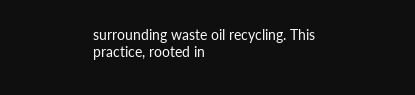surrounding waste oil recycling. This practice, rooted in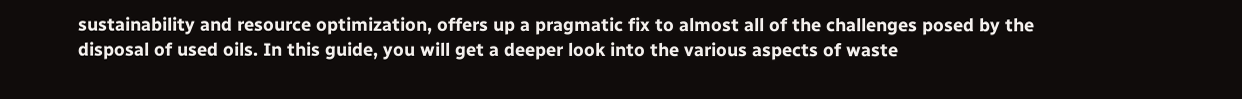sustainability and resource optimization, offers up a pragmatic fix to almost all of the challenges posed by the disposal of used oils. In this guide, you will get a deeper look into the various aspects of waste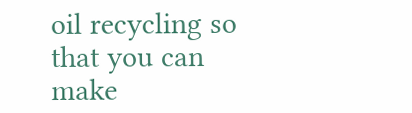oil recycling so that you can make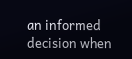an informed decision when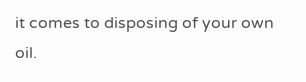it comes to disposing of your own oil.